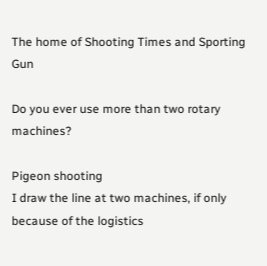The home of Shooting Times and Sporting Gun

Do you ever use more than two rotary machines?

Pigeon shooting
I draw the line at two machines, if only because of the logistics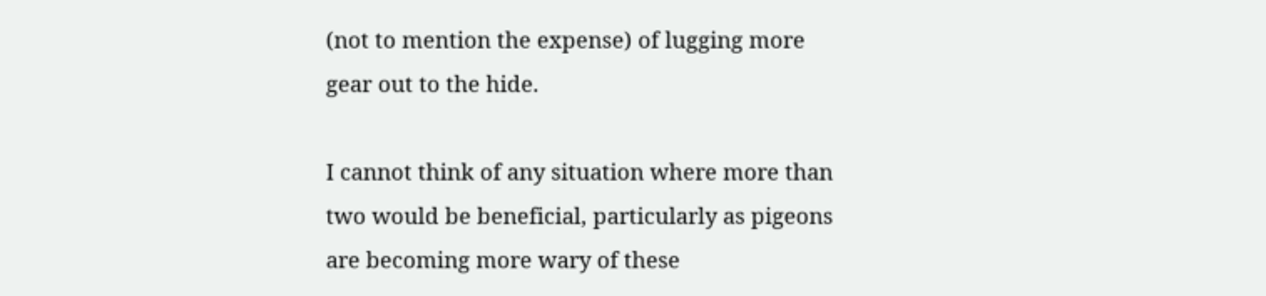(not to mention the expense) of lugging more gear out to the hide.

I cannot think of any situation where more than two would be beneficial, particularly as pigeons are becoming more wary of these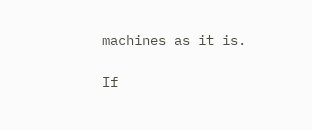machines as it is.

If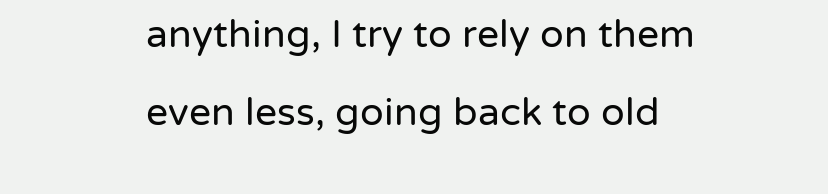anything, I try to rely on them even less, going back to old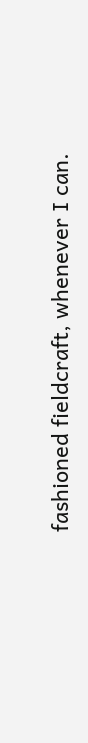fashioned fieldcraft, whenever I can.